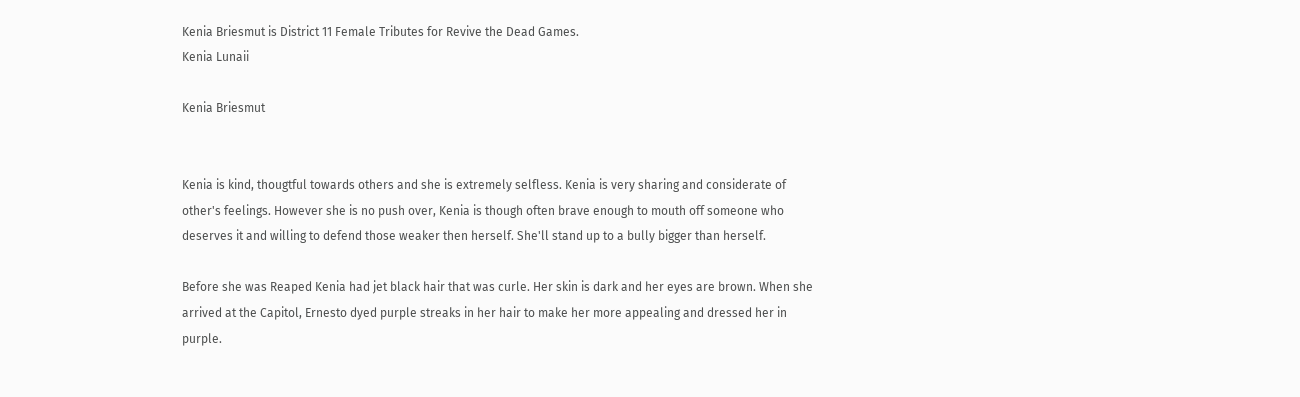Kenia Briesmut is District 11 Female Tributes for Revive the Dead Games.
Kenia Lunaii

Kenia Briesmut


Kenia is kind, thougtful towards others and she is extremely selfless. Kenia is very sharing and considerate of other's feelings. However she is no push over, Kenia is though often brave enough to mouth off someone who deserves it and willing to defend those weaker then herself. She'll stand up to a bully bigger than herself.

Before she was Reaped Kenia had jet black hair that was curle. Her skin is dark and her eyes are brown. When she arrived at the Capitol, Ernesto dyed purple streaks in her hair to make her more appealing and dressed her in purple.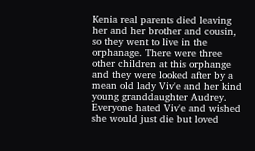Kenia real parents died leaving her and her brother and cousin, so they went to live in the orphanage. There were three other children at this orphange and they were looked after by a mean old lady Viv'e and her kind young granddaughter Audrey. Everyone hated Viv'e and wished she would just die but loved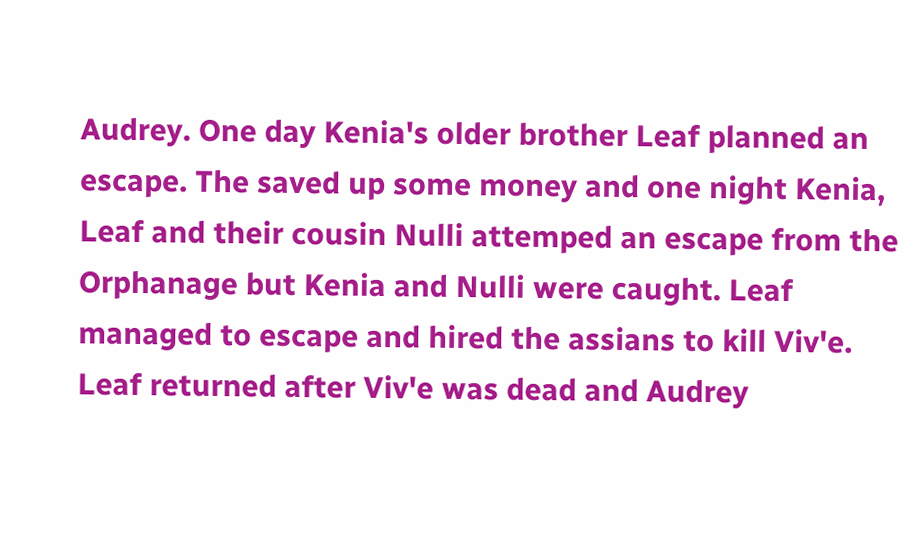Audrey. One day Kenia's older brother Leaf planned an escape. The saved up some money and one night Kenia, Leaf and their cousin Nulli attemped an escape from the Orphanage but Kenia and Nulli were caught. Leaf managed to escape and hired the assians to kill Viv'e. Leaf returned after Viv'e was dead and Audrey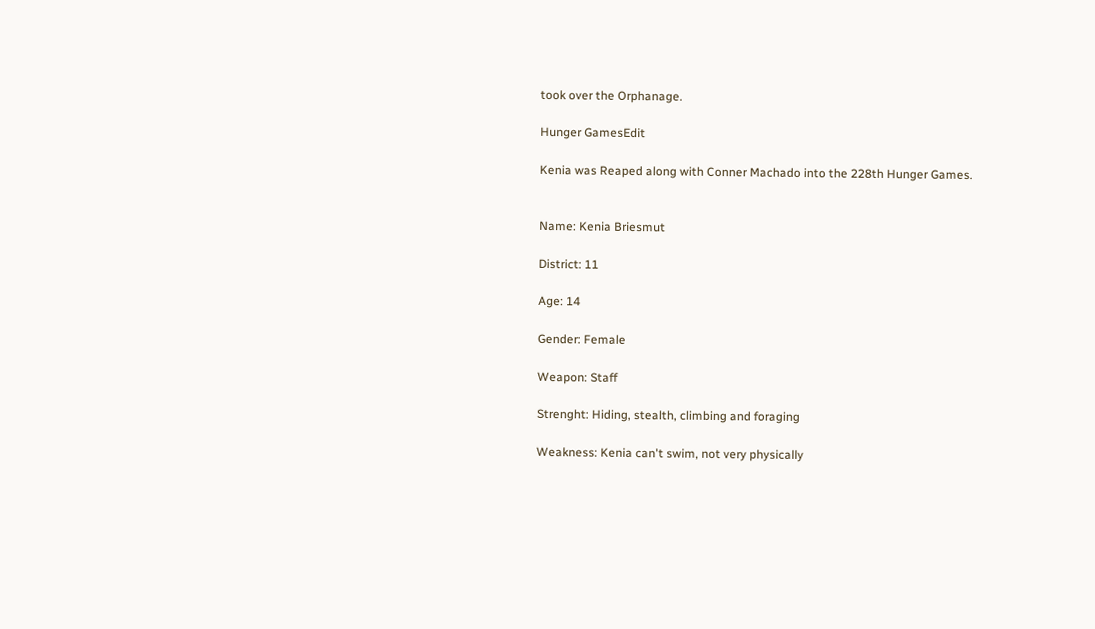took over the Orphanage.

Hunger GamesEdit

Kenia was Reaped along with Conner Machado into the 228th Hunger Games.


Name: Kenia Briesmut

District: 11

Age: 14

Gender: Female

Weapon: Staff

Strenght: Hiding, stealth, climbing and foraging

Weakness: Kenia can't swim, not very physically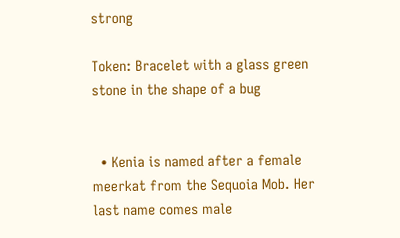strong

Token: Bracelet with a glass green stone in the shape of a bug


  • Kenia is named after a female meerkat from the Sequoia Mob. Her last name comes male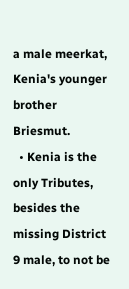a male meerkat, Kenia's younger brother Briesmut.
  • Kenia is the only Tributes, besides the missing District 9 male, to not be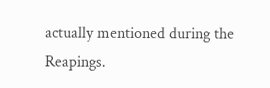actually mentioned during the Reapings.